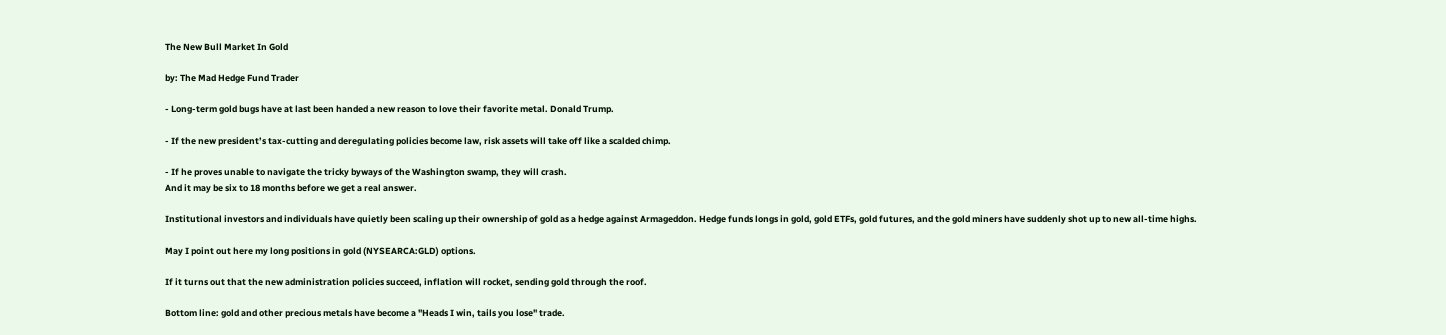The New Bull Market In Gold

by: The Mad Hedge Fund Trader

- Long-term gold bugs have at last been handed a new reason to love their favorite metal. Donald Trump.

- If the new president’s tax-cutting and deregulating policies become law, risk assets will take off like a scalded chimp.

- If he proves unable to navigate the tricky byways of the Washington swamp, they will crash.
And it may be six to 18 months before we get a real answer.

Institutional investors and individuals have quietly been scaling up their ownership of gold as a hedge against Armageddon. Hedge funds longs in gold, gold ETFs, gold futures, and the gold miners have suddenly shot up to new all-time highs.

May I point out here my long positions in gold (NYSEARCA:GLD) options.

If it turns out that the new administration policies succeed, inflation will rocket, sending gold through the roof.

Bottom line: gold and other precious metals have become a "Heads I win, tails you lose" trade.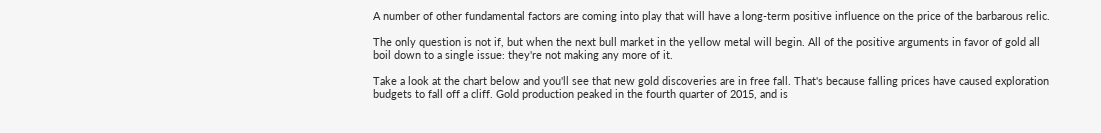A number of other fundamental factors are coming into play that will have a long-term positive influence on the price of the barbarous relic.

The only question is not if, but when the next bull market in the yellow metal will begin. All of the positive arguments in favor of gold all boil down to a single issue: they're not making any more of it.

Take a look at the chart below and you'll see that new gold discoveries are in free fall. That's because falling prices have caused exploration budgets to fall off a cliff. Gold production peaked in the fourth quarter of 2015, and is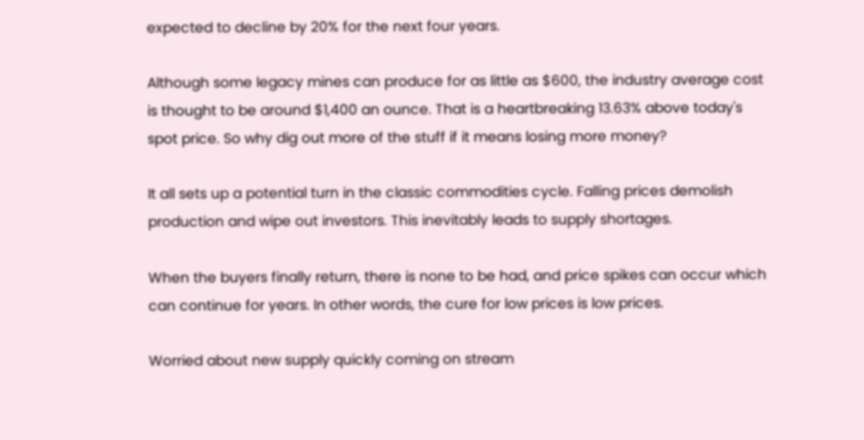expected to decline by 20% for the next four years.

Although some legacy mines can produce for as little as $600, the industry average cost is thought to be around $1,400 an ounce. That is a heartbreaking 13.63% above today's spot price. So why dig out more of the stuff if it means losing more money?

It all sets up a potential turn in the classic commodities cycle. Falling prices demolish production and wipe out investors. This inevitably leads to supply shortages.

When the buyers finally return, there is none to be had, and price spikes can occur which can continue for years. In other words, the cure for low prices is low prices.

Worried about new supply quickly coming on stream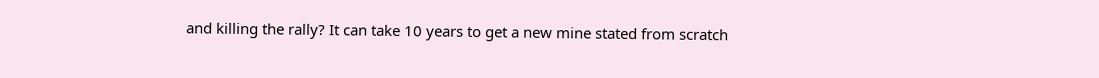and killing the rally? It can take 10 years to get a new mine stated from scratch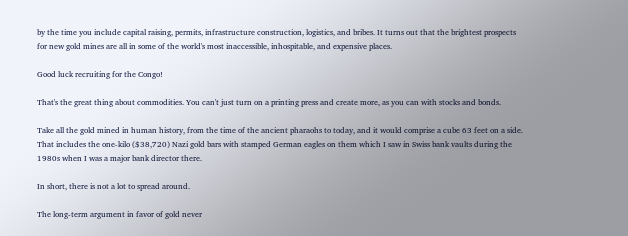by the time you include capital raising, permits, infrastructure construction, logistics, and bribes. It turns out that the brightest prospects for new gold mines are all in some of the world's most inaccessible, inhospitable, and expensive places.

Good luck recruiting for the Congo!

That's the great thing about commodities. You can't just turn on a printing press and create more, as you can with stocks and bonds.

Take all the gold mined in human history, from the time of the ancient pharaohs to today, and it would comprise a cube 63 feet on a side. That includes the one-kilo ($38,720) Nazi gold bars with stamped German eagles on them which I saw in Swiss bank vaults during the 1980s when I was a major bank director there.

In short, there is not a lot to spread around.

The long-term argument in favor of gold never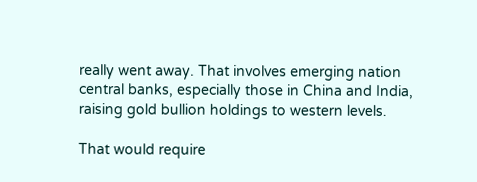really went away. That involves emerging nation central banks, especially those in China and India, raising gold bullion holdings to western levels.

That would require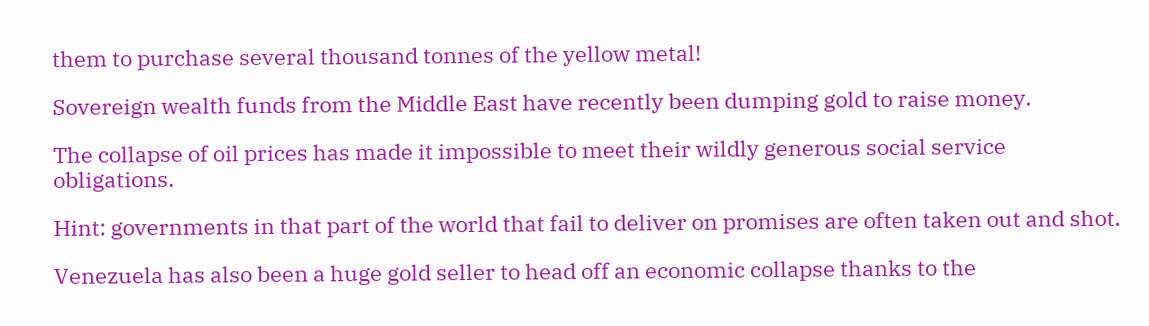them to purchase several thousand tonnes of the yellow metal!

Sovereign wealth funds from the Middle East have recently been dumping gold to raise money.

The collapse of oil prices has made it impossible to meet their wildly generous social service obligations.

Hint: governments in that part of the world that fail to deliver on promises are often taken out and shot.

Venezuela has also been a huge gold seller to head off an economic collapse thanks to the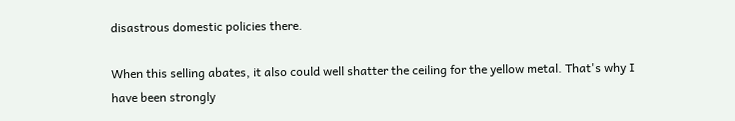disastrous domestic policies there.

When this selling abates, it also could well shatter the ceiling for the yellow metal. That's why I have been strongly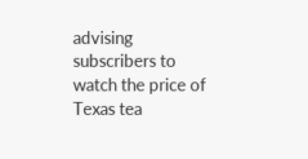advising subscribers to watch the price of Texas tea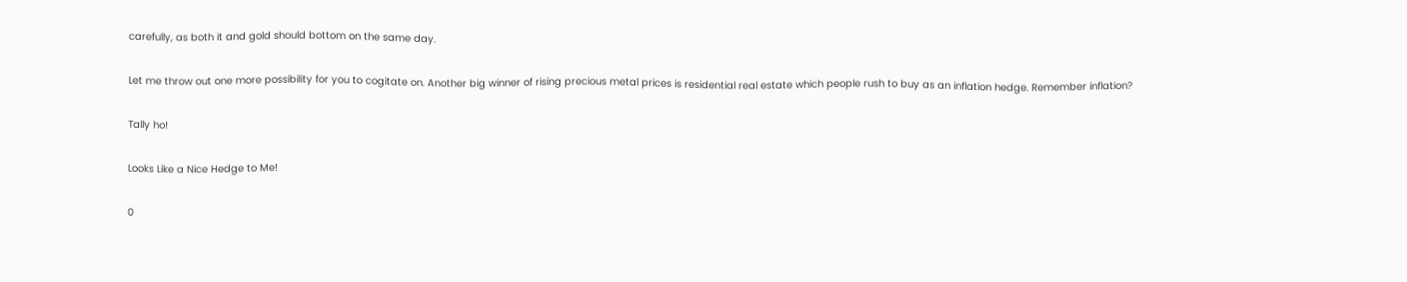carefully, as both it and gold should bottom on the same day.

Let me throw out one more possibility for you to cogitate on. Another big winner of rising precious metal prices is residential real estate which people rush to buy as an inflation hedge. Remember inflation?

Tally ho!

Looks Like a Nice Hedge to Me!

0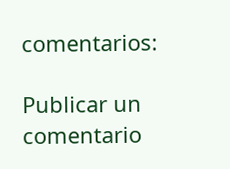comentarios:

Publicar un comentario